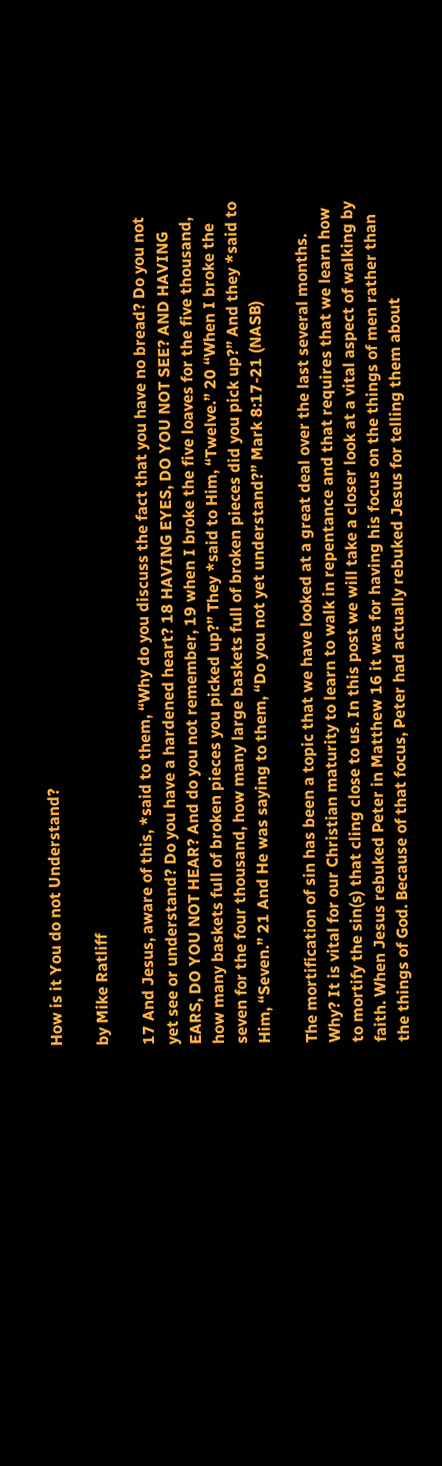How is it You do not Understand?

by Mike Ratliff

17 And Jesus, aware of this, *said to them, “Why do you discuss the fact that you have no bread? Do you not yet see or understand? Do you have a hardened heart? 18 HAVING EYES, DO YOU NOT SEE? AND HAVING EARS, DO YOU NOT HEAR? And do you not remember, 19 when I broke the five loaves for the five thousand, how many baskets full of broken pieces you picked up?” They *said to Him, “Twelve.” 20 “When I broke the seven for the four thousand, how many large baskets full of broken pieces did you pick up?” And they *said to Him, “Seven.” 21 And He was saying to them, “Do you not yet understand?” Mark 8:17-21 (NASB)

The mortification of sin has been a topic that we have looked at a great deal over the last several months. Why? It is vital for our Christian maturity to learn to walk in repentance and that requires that we learn how to mortify the sin(s) that cling close to us. In this post we will take a closer look at a vital aspect of walking by faith. When Jesus rebuked Peter in Matthew 16 it was for having his focus on the things of men rather than the things of God. Because of that focus, Peter had actually rebuked Jesus for telling them about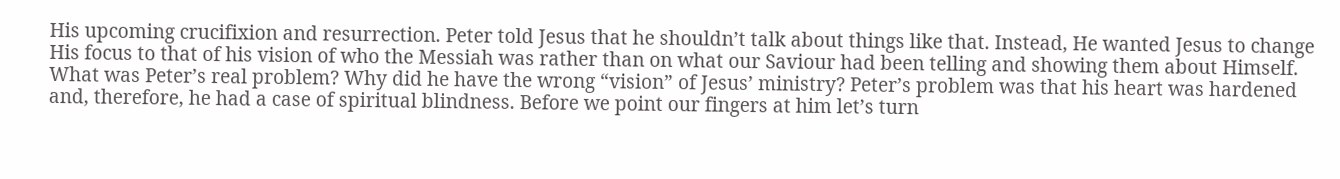His upcoming crucifixion and resurrection. Peter told Jesus that he shouldn’t talk about things like that. Instead, He wanted Jesus to change His focus to that of his vision of who the Messiah was rather than on what our Saviour had been telling and showing them about Himself. What was Peter’s real problem? Why did he have the wrong “vision” of Jesus’ ministry? Peter’s problem was that his heart was hardened and, therefore, he had a case of spiritual blindness. Before we point our fingers at him let’s turn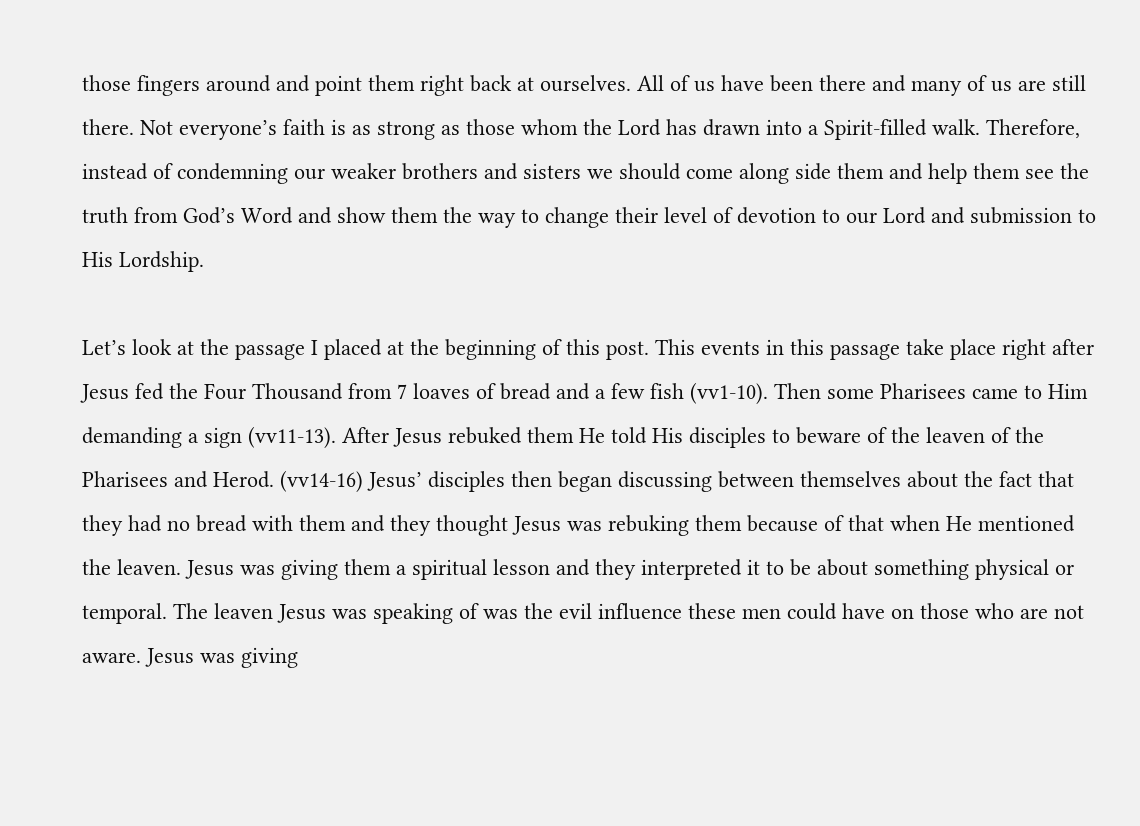those fingers around and point them right back at ourselves. All of us have been there and many of us are still there. Not everyone’s faith is as strong as those whom the Lord has drawn into a Spirit-filled walk. Therefore, instead of condemning our weaker brothers and sisters we should come along side them and help them see the truth from God’s Word and show them the way to change their level of devotion to our Lord and submission to His Lordship.

Let’s look at the passage I placed at the beginning of this post. This events in this passage take place right after Jesus fed the Four Thousand from 7 loaves of bread and a few fish (vv1-10). Then some Pharisees came to Him demanding a sign (vv11-13). After Jesus rebuked them He told His disciples to beware of the leaven of the Pharisees and Herod. (vv14-16) Jesus’ disciples then began discussing between themselves about the fact that they had no bread with them and they thought Jesus was rebuking them because of that when He mentioned the leaven. Jesus was giving them a spiritual lesson and they interpreted it to be about something physical or temporal. The leaven Jesus was speaking of was the evil influence these men could have on those who are not aware. Jesus was giving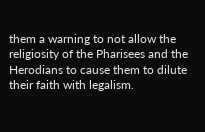them a warning to not allow the religiosity of the Pharisees and the Herodians to cause them to dilute their faith with legalism.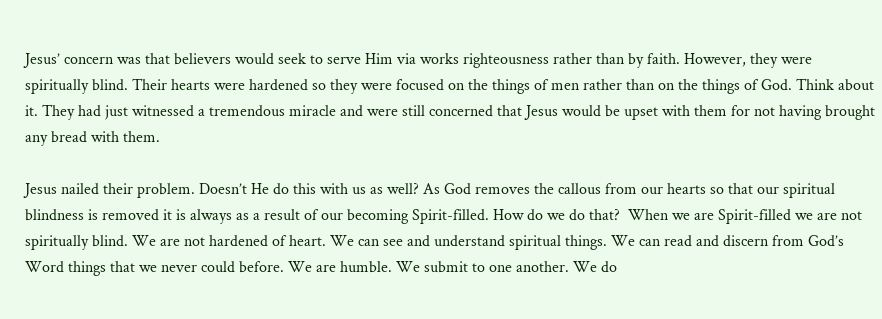Jesus’ concern was that believers would seek to serve Him via works righteousness rather than by faith. However, they were spiritually blind. Their hearts were hardened so they were focused on the things of men rather than on the things of God. Think about it. They had just witnessed a tremendous miracle and were still concerned that Jesus would be upset with them for not having brought any bread with them.

Jesus nailed their problem. Doesn’t He do this with us as well? As God removes the callous from our hearts so that our spiritual blindness is removed it is always as a result of our becoming Spirit-filled. How do we do that?  When we are Spirit-filled we are not spiritually blind. We are not hardened of heart. We can see and understand spiritual things. We can read and discern from God’s Word things that we never could before. We are humble. We submit to one another. We do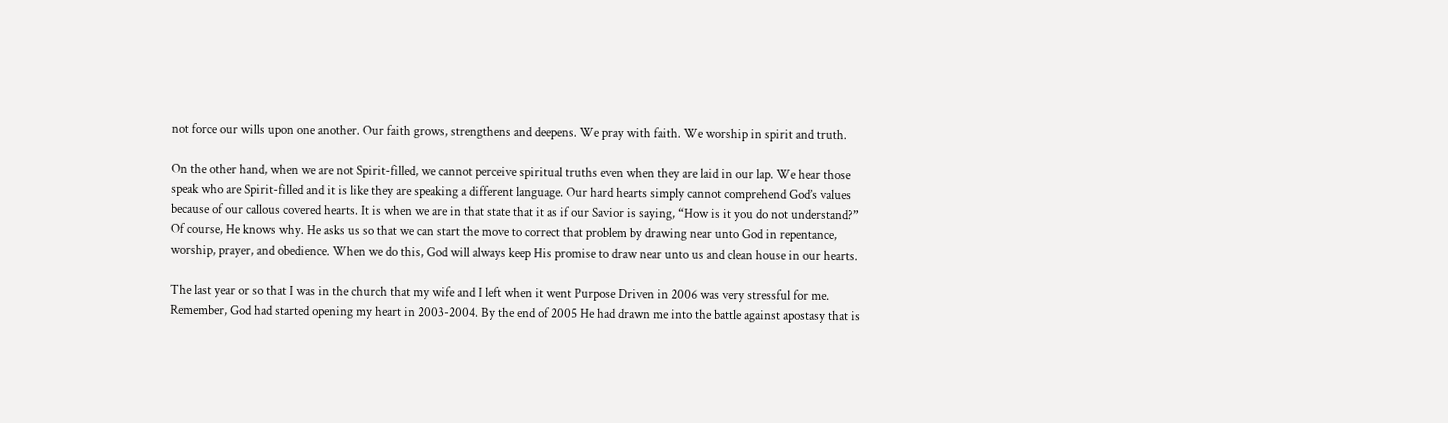not force our wills upon one another. Our faith grows, strengthens and deepens. We pray with faith. We worship in spirit and truth.

On the other hand, when we are not Spirit-filled, we cannot perceive spiritual truths even when they are laid in our lap. We hear those speak who are Spirit-filled and it is like they are speaking a different language. Our hard hearts simply cannot comprehend God’s values because of our callous covered hearts. It is when we are in that state that it as if our Savior is saying, “How is it you do not understand?” Of course, He knows why. He asks us so that we can start the move to correct that problem by drawing near unto God in repentance, worship, prayer, and obedience. When we do this, God will always keep His promise to draw near unto us and clean house in our hearts.

The last year or so that I was in the church that my wife and I left when it went Purpose Driven in 2006 was very stressful for me. Remember, God had started opening my heart in 2003-2004. By the end of 2005 He had drawn me into the battle against apostasy that is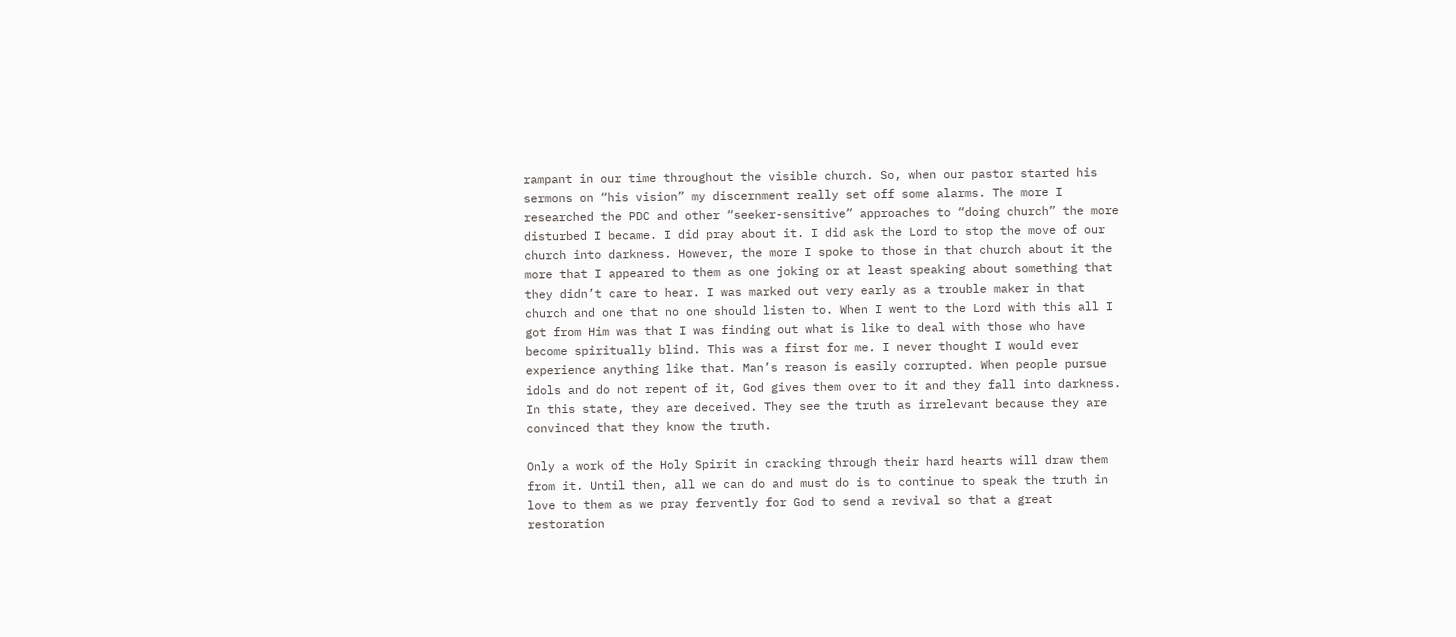rampant in our time throughout the visible church. So, when our pastor started his sermons on “his vision” my discernment really set off some alarms. The more I researched the PDC and other “seeker-sensitive” approaches to “doing church” the more disturbed I became. I did pray about it. I did ask the Lord to stop the move of our church into darkness. However, the more I spoke to those in that church about it the more that I appeared to them as one joking or at least speaking about something that they didn’t care to hear. I was marked out very early as a trouble maker in that church and one that no one should listen to. When I went to the Lord with this all I got from Him was that I was finding out what is like to deal with those who have become spiritually blind. This was a first for me. I never thought I would ever experience anything like that. Man’s reason is easily corrupted. When people pursue idols and do not repent of it, God gives them over to it and they fall into darkness. In this state, they are deceived. They see the truth as irrelevant because they are convinced that they know the truth.

Only a work of the Holy Spirit in cracking through their hard hearts will draw them from it. Until then, all we can do and must do is to continue to speak the truth in love to them as we pray fervently for God to send a revival so that a great restoration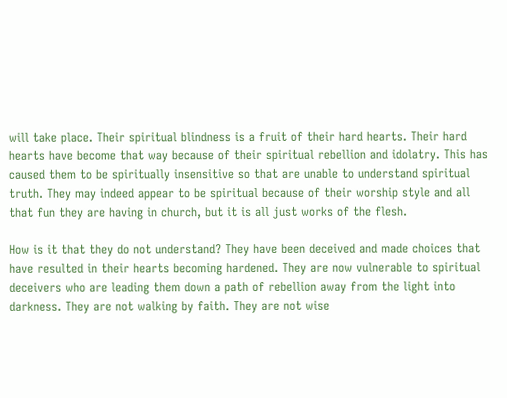will take place. Their spiritual blindness is a fruit of their hard hearts. Their hard hearts have become that way because of their spiritual rebellion and idolatry. This has caused them to be spiritually insensitive so that are unable to understand spiritual truth. They may indeed appear to be spiritual because of their worship style and all that fun they are having in church, but it is all just works of the flesh.

How is it that they do not understand? They have been deceived and made choices that have resulted in their hearts becoming hardened. They are now vulnerable to spiritual deceivers who are leading them down a path of rebellion away from the light into darkness. They are not walking by faith. They are not wise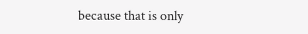because that is only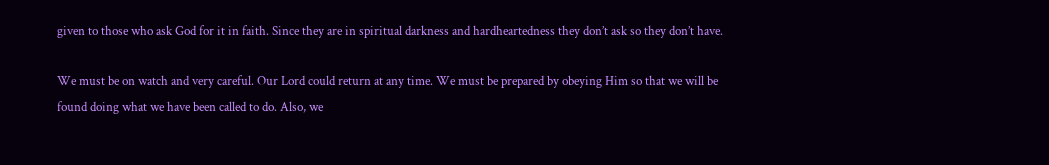given to those who ask God for it in faith. Since they are in spiritual darkness and hardheartedness they don’t ask so they don’t have.

We must be on watch and very careful. Our Lord could return at any time. We must be prepared by obeying Him so that we will be found doing what we have been called to do. Also, we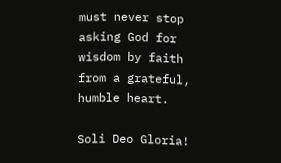must never stop asking God for wisdom by faith from a grateful, humble heart.

Soli Deo Gloria!